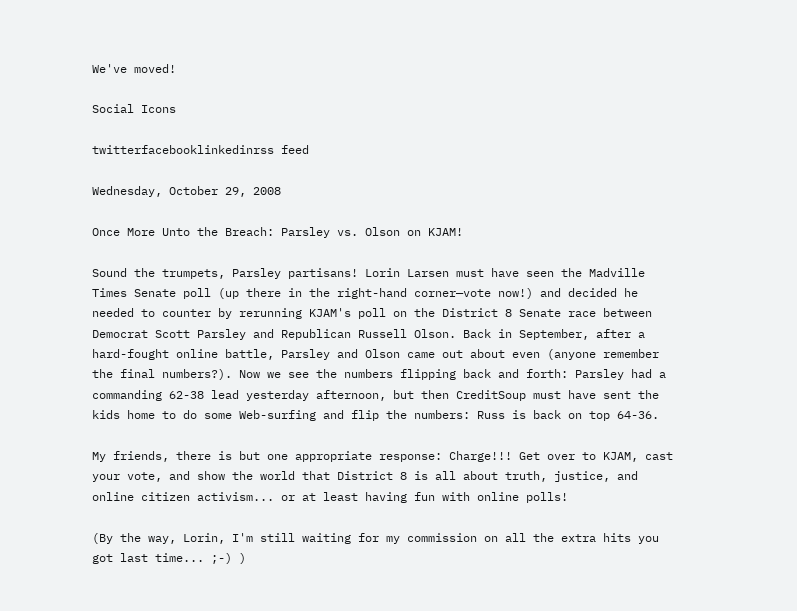We've moved!

Social Icons

twitterfacebooklinkedinrss feed

Wednesday, October 29, 2008

Once More Unto the Breach: Parsley vs. Olson on KJAM!

Sound the trumpets, Parsley partisans! Lorin Larsen must have seen the Madville Times Senate poll (up there in the right-hand corner—vote now!) and decided he needed to counter by rerunning KJAM's poll on the District 8 Senate race between Democrat Scott Parsley and Republican Russell Olson. Back in September, after a hard-fought online battle, Parsley and Olson came out about even (anyone remember the final numbers?). Now we see the numbers flipping back and forth: Parsley had a commanding 62-38 lead yesterday afternoon, but then CreditSoup must have sent the kids home to do some Web-surfing and flip the numbers: Russ is back on top 64-36.

My friends, there is but one appropriate response: Charge!!! Get over to KJAM, cast your vote, and show the world that District 8 is all about truth, justice, and online citizen activism... or at least having fun with online polls!

(By the way, Lorin, I'm still waiting for my commission on all the extra hits you got last time... ;-) )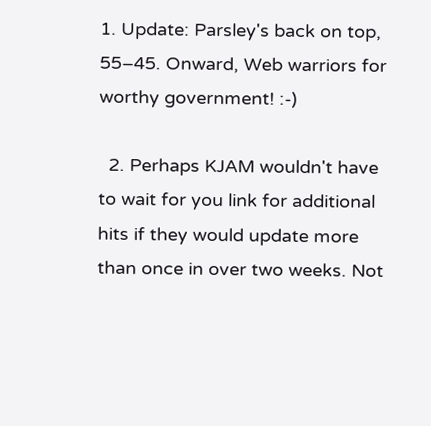1. Update: Parsley's back on top, 55–45. Onward, Web warriors for worthy government! :-)

  2. Perhaps KJAM wouldn't have to wait for you link for additional hits if they would update more than once in over two weeks. Not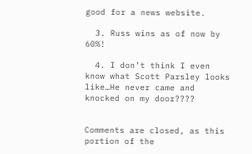good for a news website.

  3. Russ wins as of now by 60%!

  4. I don’t think I even know what Scott Parsley looks like…He never came and knocked on my door????


Comments are closed, as this portion of the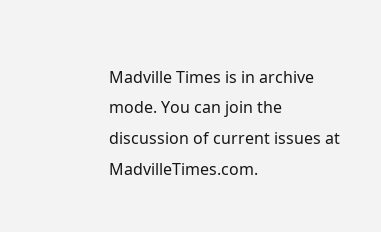Madville Times is in archive mode. You can join the discussion of current issues at MadvilleTimes.com.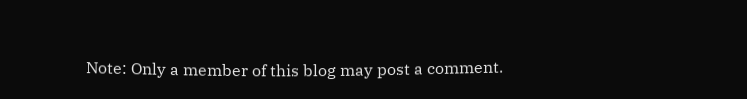Note: Only a member of this blog may post a comment.